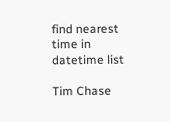find nearest time in datetime list

Tim Chase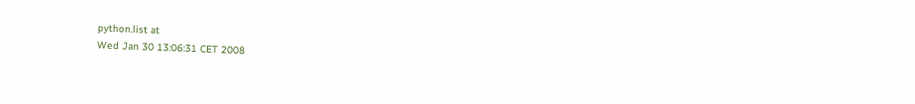python.list at
Wed Jan 30 13:06:31 CET 2008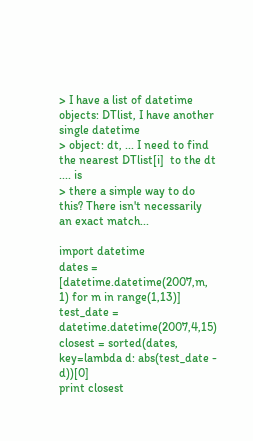> I have a list of datetime objects: DTlist, I have another single datetime
> object: dt, ... I need to find the nearest DTlist[i]  to the dt .... is
> there a simple way to do this? There isn't necessarily an exact match...

import datetime
dates = [datetime.datetime(2007,m, 1) for m in range(1,13)]
test_date = datetime.datetime(2007,4,15)
closest = sorted(dates, key=lambda d: abs(test_date - d))[0]
print closest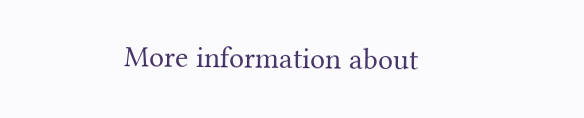More information about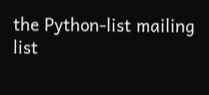the Python-list mailing list